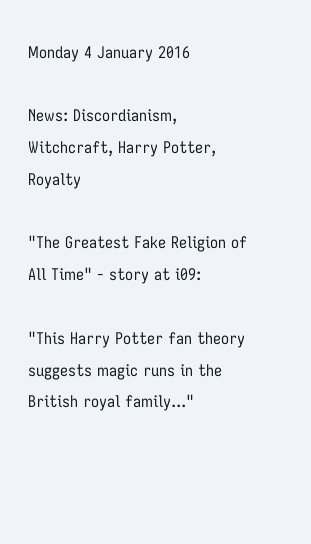Monday 4 January 2016

News: Discordianism, Witchcraft, Harry Potter, Royalty

"The Greatest Fake Religion of All Time" - story at i09:

"This Harry Potter fan theory suggests magic runs in the British royal family..."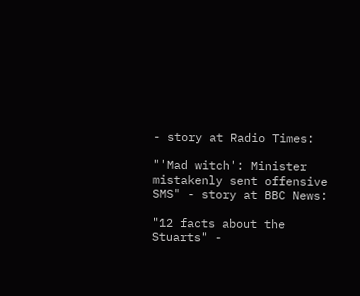- story at Radio Times:

"'Mad witch': Minister mistakenly sent offensive SMS" - story at BBC News:

"12 facts about the Stuarts" -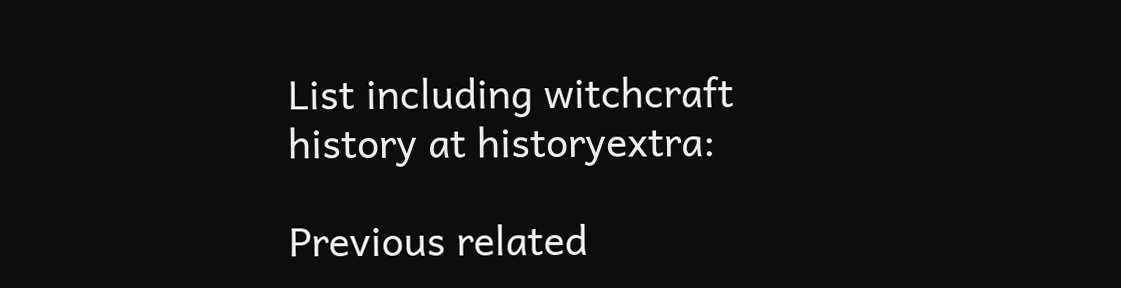List including witchcraft history at historyextra:

Previous related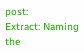post:
Extract: Naming the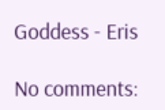Goddess - Eris

No comments: